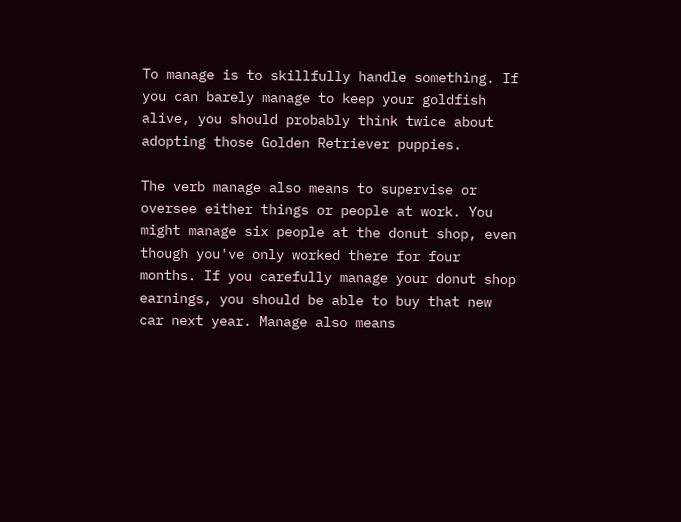To manage is to skillfully handle something. If you can barely manage to keep your goldfish alive, you should probably think twice about adopting those Golden Retriever puppies.

The verb manage also means to supervise or oversee either things or people at work. You might manage six people at the donut shop, even though you've only worked there for four months. If you carefully manage your donut shop earnings, you should be able to buy that new car next year. Manage also means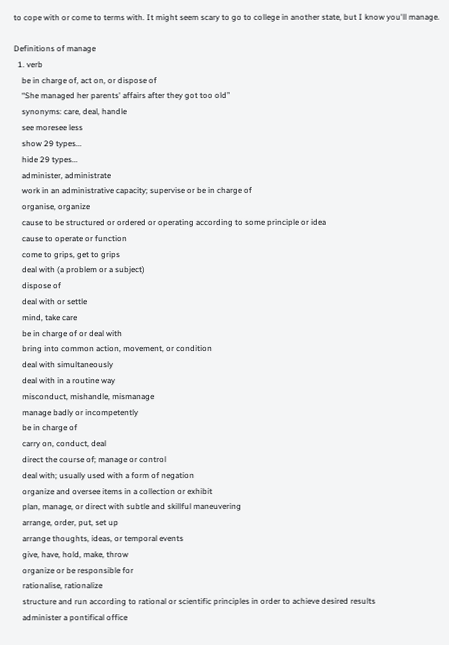to cope with or come to terms with. It might seem scary to go to college in another state, but I know you'll manage.

Definitions of manage
  1. verb
    be in charge of, act on, or dispose of
    “She managed her parents' affairs after they got too old”
    synonyms: care, deal, handle
    see moresee less
    show 29 types...
    hide 29 types...
    administer, administrate
    work in an administrative capacity; supervise or be in charge of
    organise, organize
    cause to be structured or ordered or operating according to some principle or idea
    cause to operate or function
    come to grips, get to grips
    deal with (a problem or a subject)
    dispose of
    deal with or settle
    mind, take care
    be in charge of or deal with
    bring into common action, movement, or condition
    deal with simultaneously
    deal with in a routine way
    misconduct, mishandle, mismanage
    manage badly or incompetently
    be in charge of
    carry on, conduct, deal
    direct the course of; manage or control
    deal with; usually used with a form of negation
    organize and oversee items in a collection or exhibit
    plan, manage, or direct with subtle and skillful maneuvering
    arrange, order, put, set up
    arrange thoughts, ideas, or temporal events
    give, have, hold, make, throw
    organize or be responsible for
    rationalise, rationalize
    structure and run according to rational or scientific principles in order to achieve desired results
    administer a pontifical office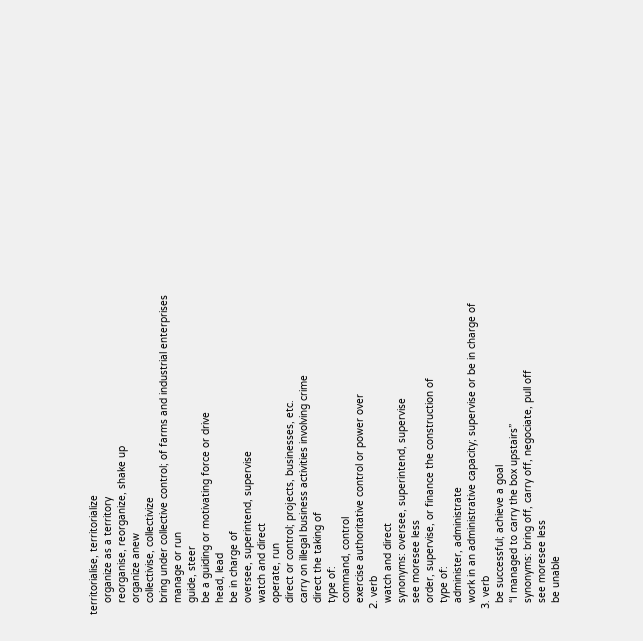territorialise, territorialize
    organize as a territory
    reorganise, reorganize, shake up
    organize anew
    collectivise, collectivize
    bring under collective control; of farms and industrial enterprises
    manage or run
    guide, steer
    be a guiding or motivating force or drive
    head, lead
    be in charge of
    oversee, superintend, supervise
    watch and direct
    operate, run
    direct or control; projects, businesses, etc.
    carry on illegal business activities involving crime
    direct the taking of
    type of:
    command, control
    exercise authoritative control or power over
  2. verb
    watch and direct
    synonyms: oversee, superintend, supervise
    see moresee less
    order, supervise, or finance the construction of
    type of:
    administer, administrate
    work in an administrative capacity; supervise or be in charge of
  3. verb
    be successful; achieve a goal
    “I managed to carry the box upstairs”
    synonyms: bring off, carry off, negociate, pull off
    see moresee less
    be unable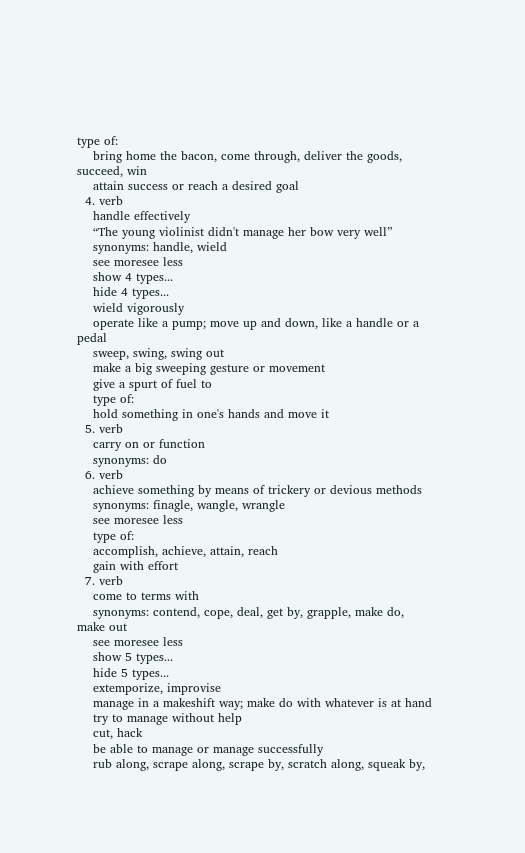type of:
    bring home the bacon, come through, deliver the goods, succeed, win
    attain success or reach a desired goal
  4. verb
    handle effectively
    “The young violinist didn't manage her bow very well”
    synonyms: handle, wield
    see moresee less
    show 4 types...
    hide 4 types...
    wield vigorously
    operate like a pump; move up and down, like a handle or a pedal
    sweep, swing, swing out
    make a big sweeping gesture or movement
    give a spurt of fuel to
    type of:
    hold something in one's hands and move it
  5. verb
    carry on or function
    synonyms: do
  6. verb
    achieve something by means of trickery or devious methods
    synonyms: finagle, wangle, wrangle
    see moresee less
    type of:
    accomplish, achieve, attain, reach
    gain with effort
  7. verb
    come to terms with
    synonyms: contend, cope, deal, get by, grapple, make do, make out
    see moresee less
    show 5 types...
    hide 5 types...
    extemporize, improvise
    manage in a makeshift way; make do with whatever is at hand
    try to manage without help
    cut, hack
    be able to manage or manage successfully
    rub along, scrape along, scrape by, scratch along, squeak by,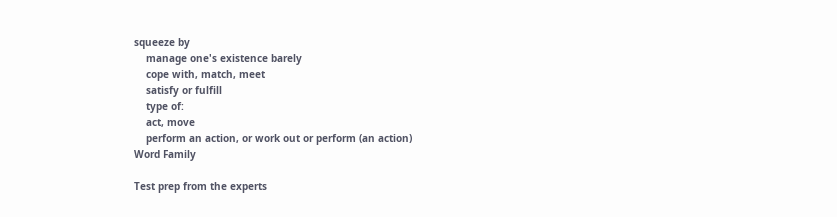squeeze by
    manage one's existence barely
    cope with, match, meet
    satisfy or fulfill
    type of:
    act, move
    perform an action, or work out or perform (an action)
Word Family

Test prep from the experts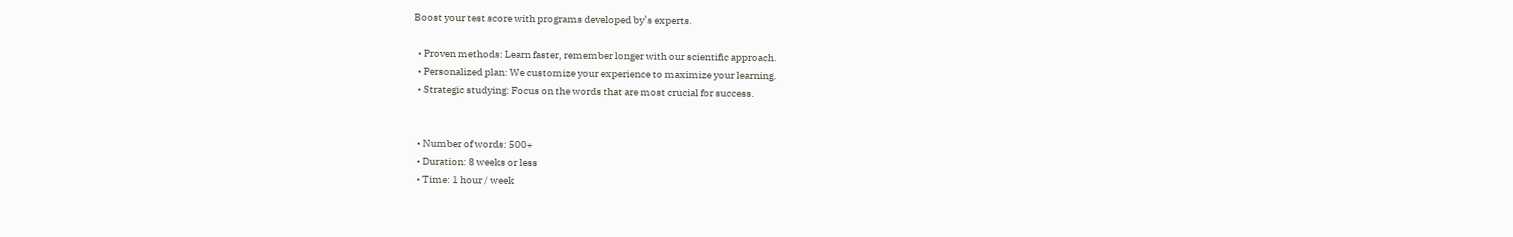Boost your test score with programs developed by’s experts.

  • Proven methods: Learn faster, remember longer with our scientific approach.
  • Personalized plan: We customize your experience to maximize your learning.
  • Strategic studying: Focus on the words that are most crucial for success.


  • Number of words: 500+
  • Duration: 8 weeks or less
  • Time: 1 hour / week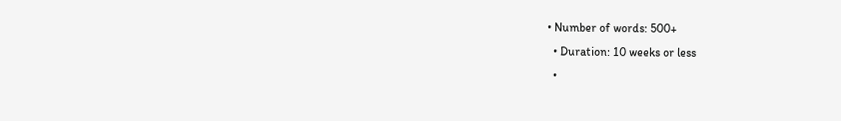• Number of words: 500+
  • Duration: 10 weeks or less
  •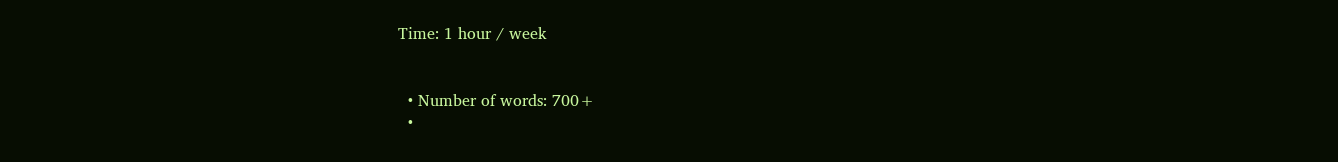Time: 1 hour / week


  • Number of words: 700+
  •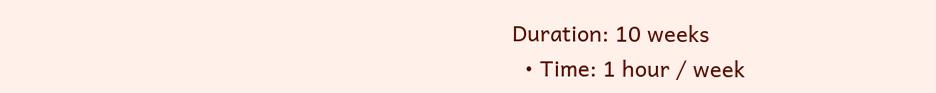Duration: 10 weeks
  • Time: 1 hour / week